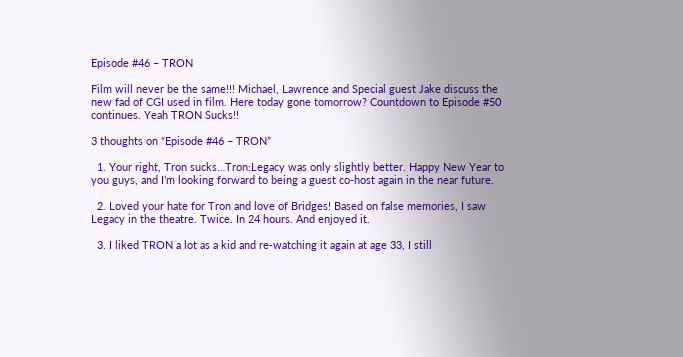Episode #46 – TRON

Film will never be the same!!! Michael, Lawrence and Special guest Jake discuss the new fad of CGI used in film. Here today gone tomorrow? Countdown to Episode #50 continues. Yeah TRON Sucks!!

3 thoughts on “Episode #46 – TRON”

  1. Your right, Tron sucks…Tron:Legacy was only slightly better. Happy New Year to you guys, and I’m looking forward to being a guest co-host again in the near future.

  2. Loved your hate for Tron and love of Bridges! Based on false memories, I saw Legacy in the theatre. Twice. In 24 hours. And enjoyed it.

  3. I liked TRON a lot as a kid and re-watching it again at age 33, I still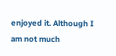enjoyed it. Although I am not much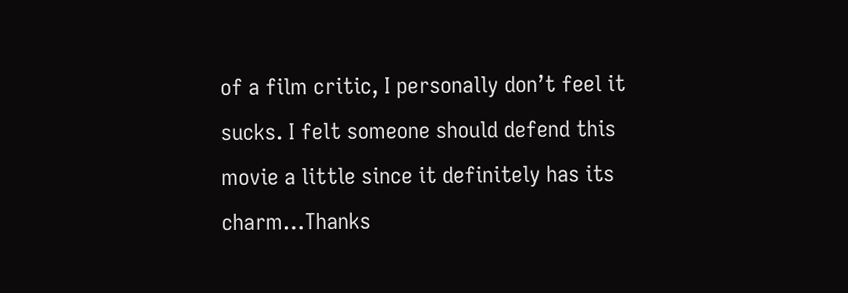of a film critic, I personally don’t feel it sucks. I felt someone should defend this movie a little since it definitely has its charm…Thanks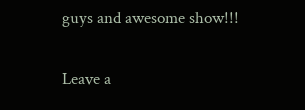guys and awesome show!!!

Leave a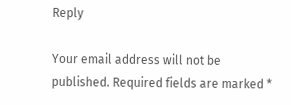Reply

Your email address will not be published. Required fields are marked *